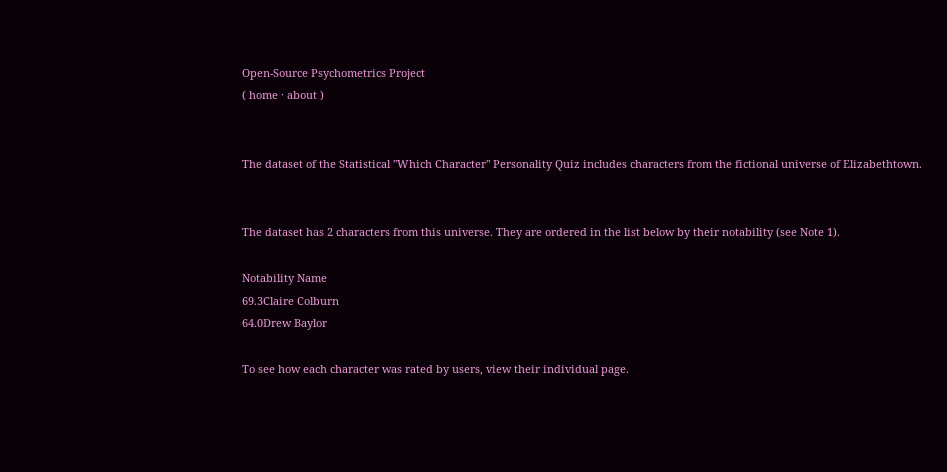Open-Source Psychometrics Project
( home · about )


The dataset of the Statistical "Which Character" Personality Quiz includes characters from the fictional universe of Elizabethtown.


The dataset has 2 characters from this universe. They are ordered in the list below by their notability (see Note 1).

Notability Name
69.3Claire Colburn
64.0Drew Baylor

To see how each character was rated by users, view their individual page.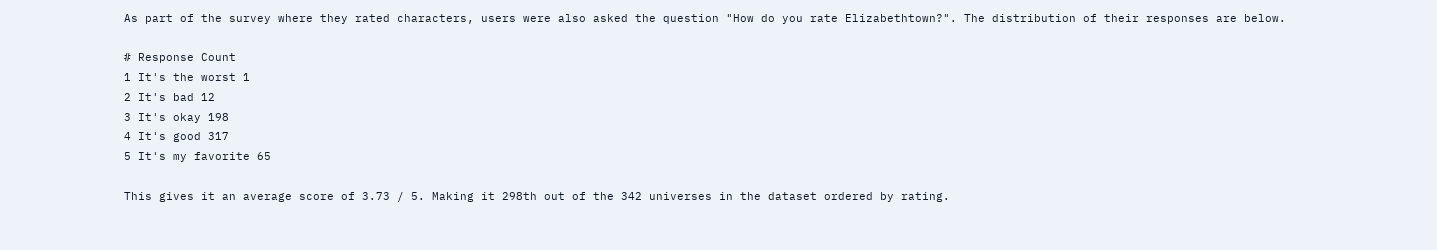As part of the survey where they rated characters, users were also asked the question "How do you rate Elizabethtown?". The distribution of their responses are below.

# Response Count
1 It's the worst 1
2 It's bad 12
3 It's okay 198
4 It's good 317
5 It's my favorite 65

This gives it an average score of 3.73 / 5. Making it 298th out of the 342 universes in the dataset ordered by rating.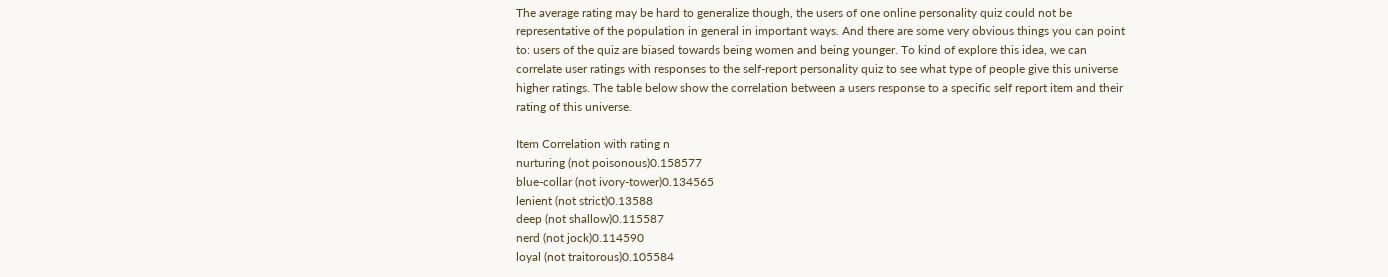The average rating may be hard to generalize though, the users of one online personality quiz could not be representative of the population in general in important ways. And there are some very obvious things you can point to: users of the quiz are biased towards being women and being younger. To kind of explore this idea, we can correlate user ratings with responses to the self-report personality quiz to see what type of people give this universe higher ratings. The table below show the correlation between a users response to a specific self report item and their rating of this universe.

Item Correlation with rating n
nurturing (not poisonous)0.158577
blue-collar (not ivory-tower)0.134565
lenient (not strict)0.13588
deep (not shallow)0.115587
nerd (not jock)0.114590
loyal (not traitorous)0.105584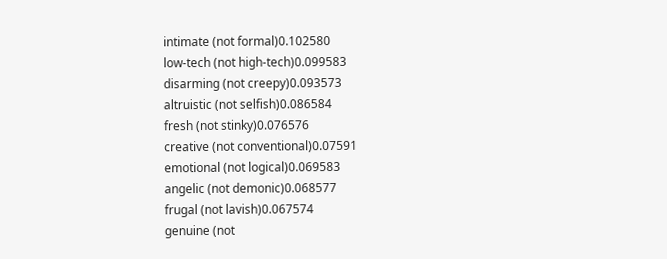intimate (not formal)0.102580
low-tech (not high-tech)0.099583
disarming (not creepy)0.093573
altruistic (not selfish)0.086584
fresh (not stinky)0.076576
creative (not conventional)0.07591
emotional (not logical)0.069583
angelic (not demonic)0.068577
frugal (not lavish)0.067574
genuine (not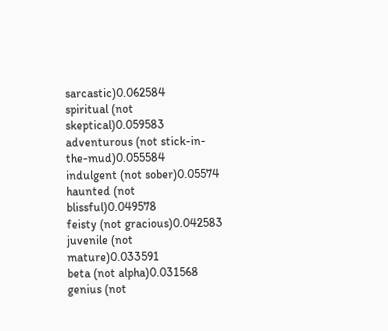sarcastic)0.062584
spiritual (not skeptical)0.059583
adventurous (not stick-in-the-mud)0.055584
indulgent (not sober)0.05574
haunted (not blissful)0.049578
feisty (not gracious)0.042583
juvenile (not mature)0.033591
beta (not alpha)0.031568
genius (not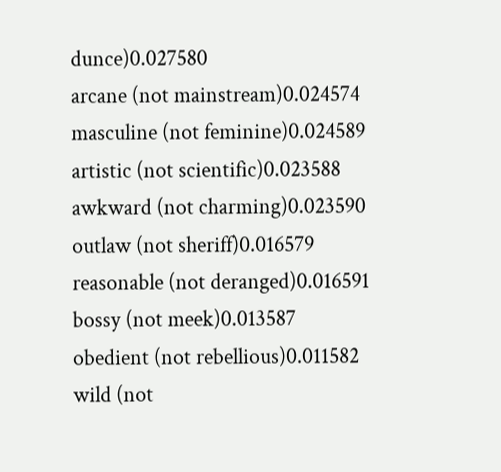dunce)0.027580
arcane (not mainstream)0.024574
masculine (not feminine)0.024589
artistic (not scientific)0.023588
awkward (not charming)0.023590
outlaw (not sheriff)0.016579
reasonable (not deranged)0.016591
bossy (not meek)0.013587
obedient (not rebellious)0.011582
wild (not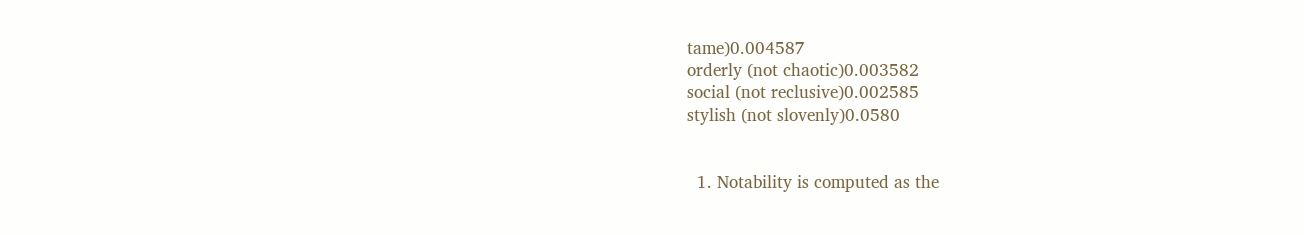tame)0.004587
orderly (not chaotic)0.003582
social (not reclusive)0.002585
stylish (not slovenly)0.0580


  1. Notability is computed as the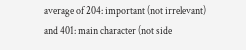average of 204: important (not irrelevant) and 401: main character (not side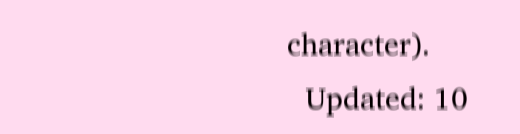character).
  Updated: 10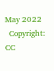May 2022
  Copyright: CC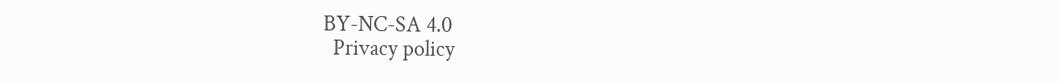BY-NC-SA 4.0
  Privacy policy